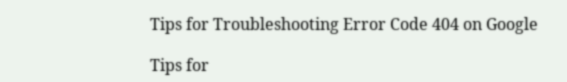Tips for Troubleshooting Error Code 404 on Google

Tips for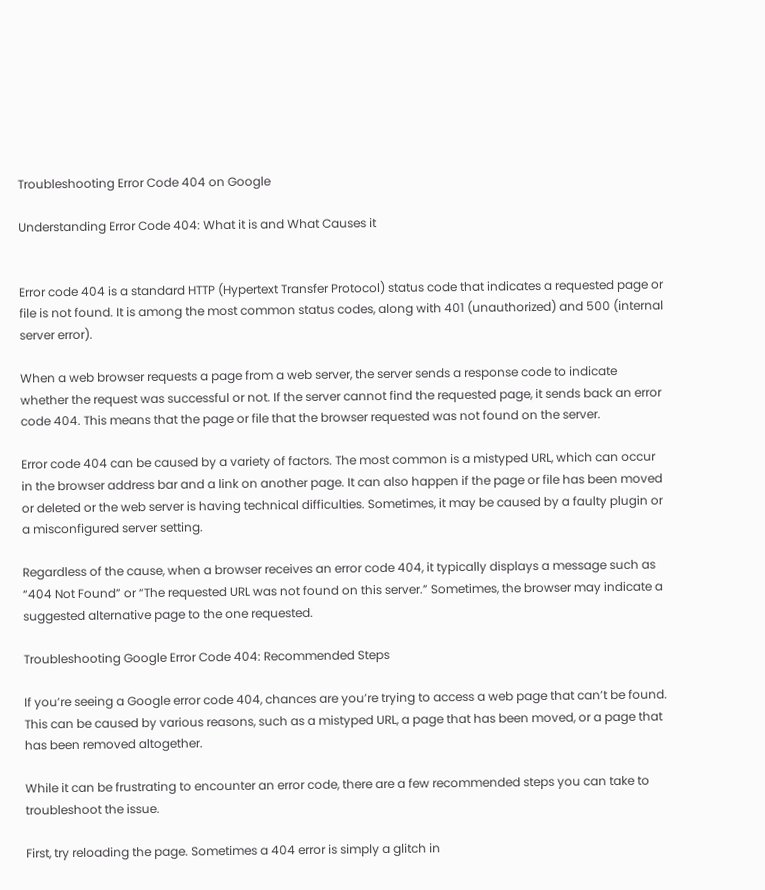Troubleshooting Error Code 404 on Google

Understanding Error Code 404: What it is and What Causes it


Error code 404 is a standard HTTP (Hypertext Transfer Protocol) status code that indicates a requested page or file is not found. It is among the most common status codes, along with 401 (unauthorized) and 500 (internal server error).

When a web browser requests a page from a web server, the server sends a response code to indicate whether the request was successful or not. If the server cannot find the requested page, it sends back an error code 404. This means that the page or file that the browser requested was not found on the server.

Error code 404 can be caused by a variety of factors. The most common is a mistyped URL, which can occur in the browser address bar and a link on another page. It can also happen if the page or file has been moved or deleted or the web server is having technical difficulties. Sometimes, it may be caused by a faulty plugin or a misconfigured server setting.

Regardless of the cause, when a browser receives an error code 404, it typically displays a message such as “404 Not Found” or “The requested URL was not found on this server.” Sometimes, the browser may indicate a suggested alternative page to the one requested.

Troubleshooting Google Error Code 404: Recommended Steps

If you’re seeing a Google error code 404, chances are you’re trying to access a web page that can’t be found. This can be caused by various reasons, such as a mistyped URL, a page that has been moved, or a page that has been removed altogether.

While it can be frustrating to encounter an error code, there are a few recommended steps you can take to troubleshoot the issue.

First, try reloading the page. Sometimes a 404 error is simply a glitch in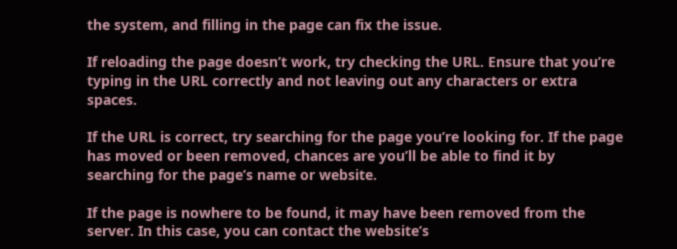the system, and filling in the page can fix the issue.

If reloading the page doesn’t work, try checking the URL. Ensure that you’re typing in the URL correctly and not leaving out any characters or extra spaces.

If the URL is correct, try searching for the page you’re looking for. If the page has moved or been removed, chances are you’ll be able to find it by searching for the page’s name or website.

If the page is nowhere to be found, it may have been removed from the server. In this case, you can contact the website’s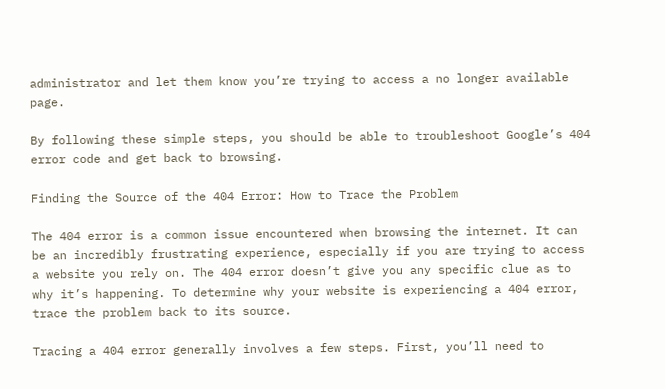administrator and let them know you’re trying to access a no longer available page.

By following these simple steps, you should be able to troubleshoot Google’s 404 error code and get back to browsing.

Finding the Source of the 404 Error: How to Trace the Problem

The 404 error is a common issue encountered when browsing the internet. It can be an incredibly frustrating experience, especially if you are trying to access a website you rely on. The 404 error doesn’t give you any specific clue as to why it’s happening. To determine why your website is experiencing a 404 error, trace the problem back to its source.

Tracing a 404 error generally involves a few steps. First, you’ll need to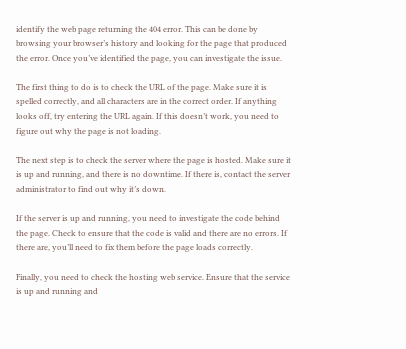identify the web page returning the 404 error. This can be done by browsing your browser’s history and looking for the page that produced the error. Once you’ve identified the page, you can investigate the issue.

The first thing to do is to check the URL of the page. Make sure it is spelled correctly, and all characters are in the correct order. If anything looks off, try entering the URL again. If this doesn’t work, you need to figure out why the page is not loading.

The next step is to check the server where the page is hosted. Make sure it is up and running, and there is no downtime. If there is, contact the server administrator to find out why it’s down.

If the server is up and running, you need to investigate the code behind the page. Check to ensure that the code is valid and there are no errors. If there are, you’ll need to fix them before the page loads correctly.

Finally, you need to check the hosting web service. Ensure that the service is up and running and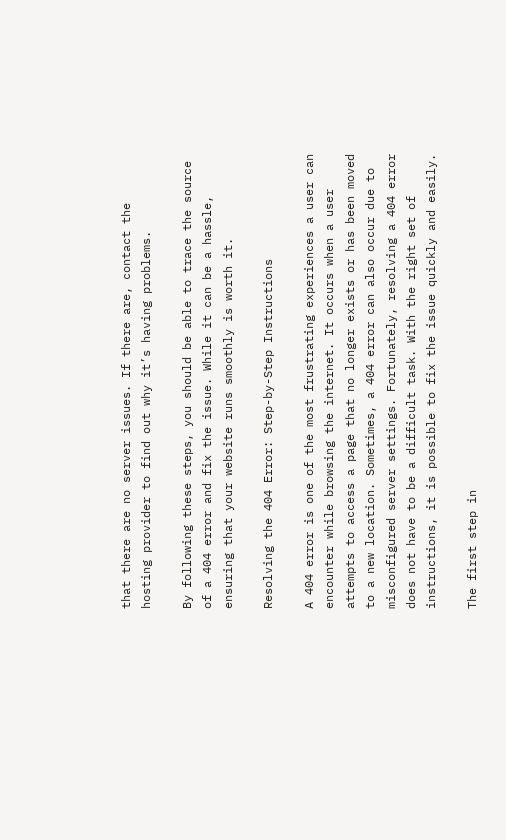that there are no server issues. If there are, contact the hosting provider to find out why it’s having problems.

By following these steps, you should be able to trace the source of a 404 error and fix the issue. While it can be a hassle, ensuring that your website runs smoothly is worth it.

Resolving the 404 Error: Step-by-Step Instructions

A 404 error is one of the most frustrating experiences a user can encounter while browsing the internet. It occurs when a user attempts to access a page that no longer exists or has been moved to a new location. Sometimes, a 404 error can also occur due to misconfigured server settings. Fortunately, resolving a 404 error does not have to be a difficult task. With the right set of instructions, it is possible to fix the issue quickly and easily.

The first step in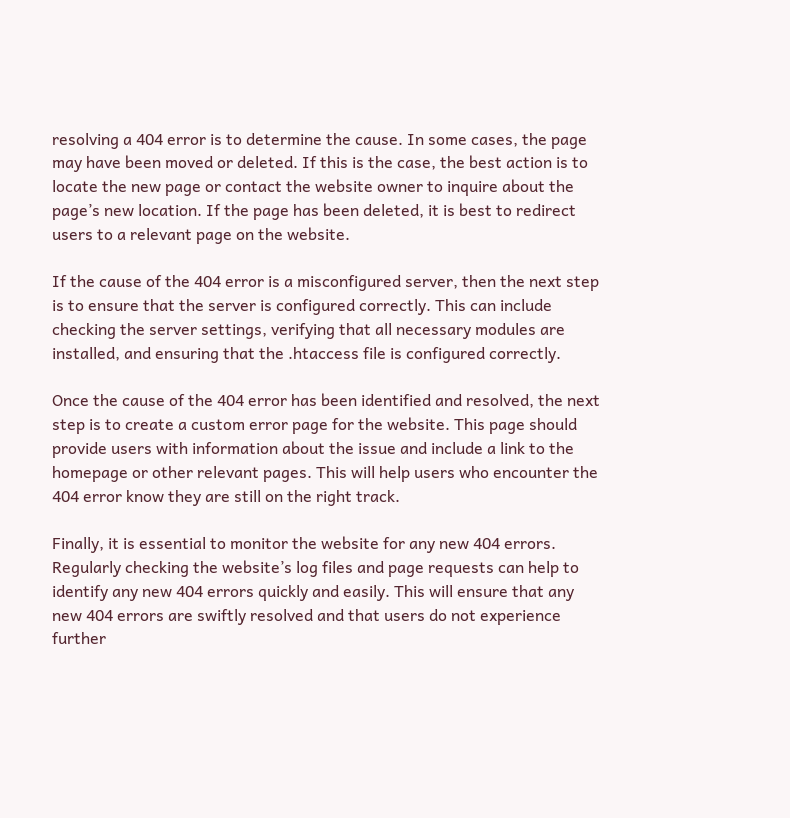resolving a 404 error is to determine the cause. In some cases, the page may have been moved or deleted. If this is the case, the best action is to locate the new page or contact the website owner to inquire about the page’s new location. If the page has been deleted, it is best to redirect users to a relevant page on the website.

If the cause of the 404 error is a misconfigured server, then the next step is to ensure that the server is configured correctly. This can include checking the server settings, verifying that all necessary modules are installed, and ensuring that the .htaccess file is configured correctly.

Once the cause of the 404 error has been identified and resolved, the next step is to create a custom error page for the website. This page should provide users with information about the issue and include a link to the homepage or other relevant pages. This will help users who encounter the 404 error know they are still on the right track.

Finally, it is essential to monitor the website for any new 404 errors. Regularly checking the website’s log files and page requests can help to identify any new 404 errors quickly and easily. This will ensure that any new 404 errors are swiftly resolved and that users do not experience further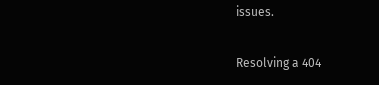issues.

Resolving a 404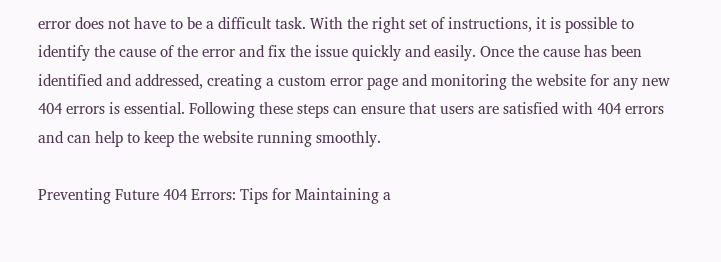error does not have to be a difficult task. With the right set of instructions, it is possible to identify the cause of the error and fix the issue quickly and easily. Once the cause has been identified and addressed, creating a custom error page and monitoring the website for any new 404 errors is essential. Following these steps can ensure that users are satisfied with 404 errors and can help to keep the website running smoothly.

Preventing Future 404 Errors: Tips for Maintaining a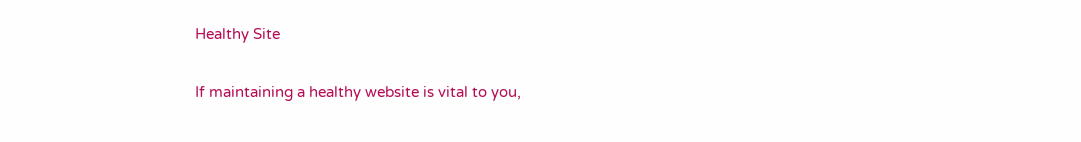Healthy Site

If maintaining a healthy website is vital to you,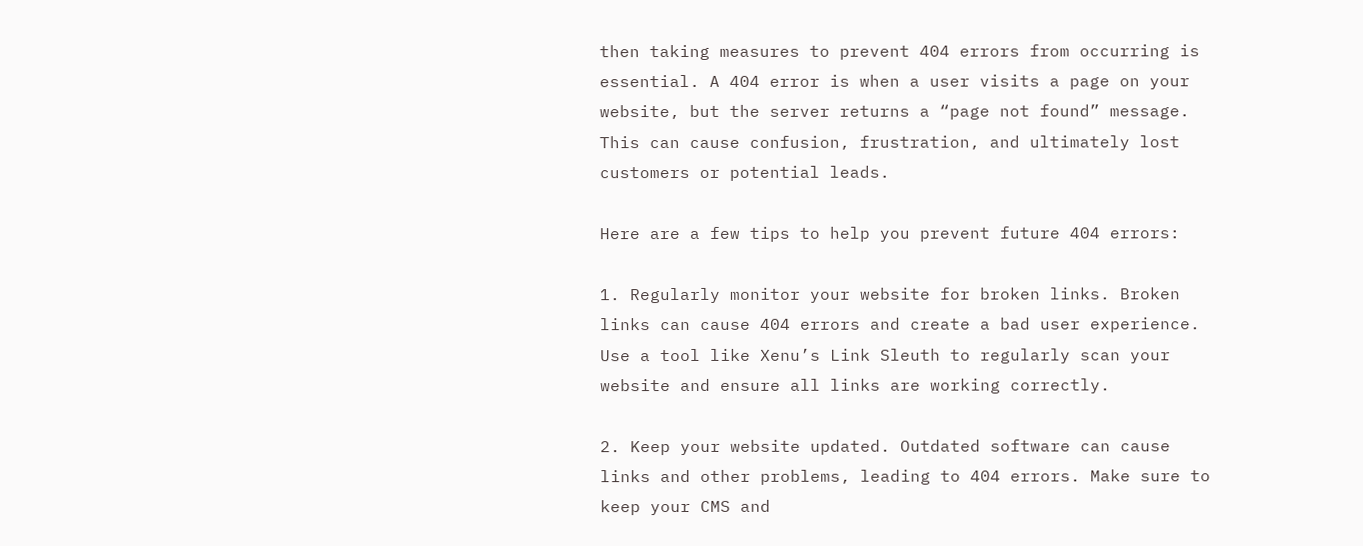then taking measures to prevent 404 errors from occurring is essential. A 404 error is when a user visits a page on your website, but the server returns a “page not found” message. This can cause confusion, frustration, and ultimately lost customers or potential leads.

Here are a few tips to help you prevent future 404 errors:

1. Regularly monitor your website for broken links. Broken links can cause 404 errors and create a bad user experience. Use a tool like Xenu’s Link Sleuth to regularly scan your website and ensure all links are working correctly.

2. Keep your website updated. Outdated software can cause links and other problems, leading to 404 errors. Make sure to keep your CMS and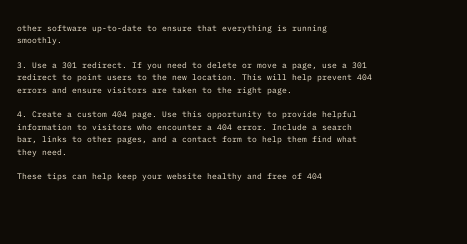other software up-to-date to ensure that everything is running smoothly.

3. Use a 301 redirect. If you need to delete or move a page, use a 301 redirect to point users to the new location. This will help prevent 404 errors and ensure visitors are taken to the right page.

4. Create a custom 404 page. Use this opportunity to provide helpful information to visitors who encounter a 404 error. Include a search bar, links to other pages, and a contact form to help them find what they need.

These tips can help keep your website healthy and free of 404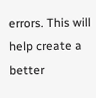errors. This will help create a better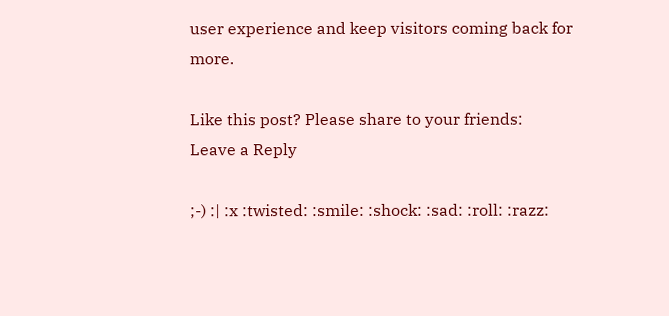user experience and keep visitors coming back for more.

Like this post? Please share to your friends:
Leave a Reply

;-) :| :x :twisted: :smile: :shock: :sad: :roll: :razz: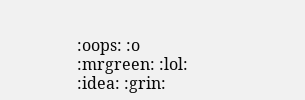:oops: :o :mrgreen: :lol: :idea: :grin: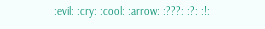:evil: :cry: :cool: :arrow: :???: :?: :!: